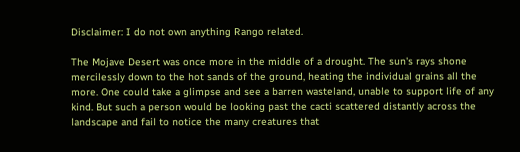Disclaimer: I do not own anything Rango related.

The Mojave Desert was once more in the middle of a drought. The sun's rays shone mercilessly down to the hot sands of the ground, heating the individual grains all the more. One could take a glimpse and see a barren wasteland, unable to support life of any kind. But such a person would be looking past the cacti scattered distantly across the landscape and fail to notice the many creatures that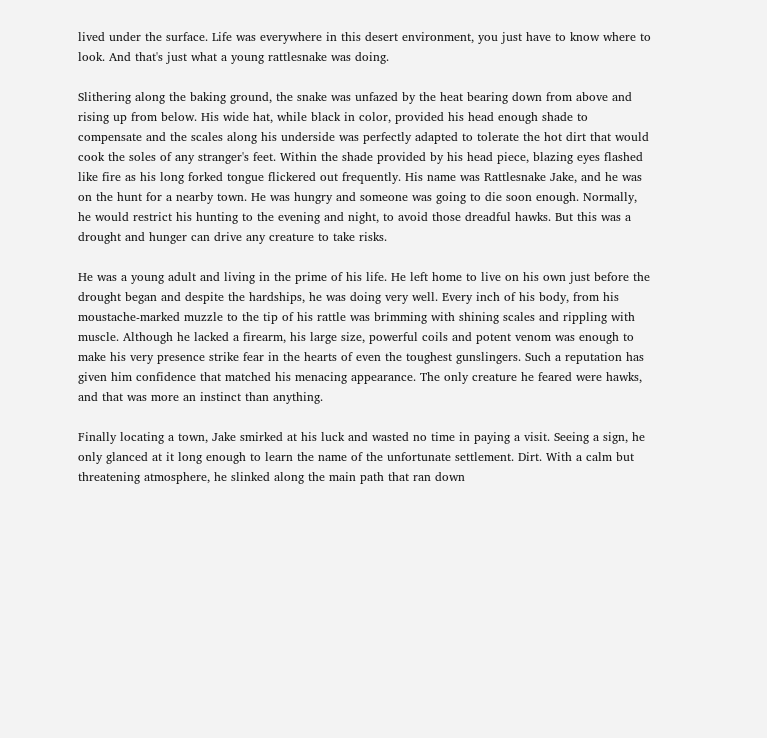lived under the surface. Life was everywhere in this desert environment, you just have to know where to look. And that's just what a young rattlesnake was doing.

Slithering along the baking ground, the snake was unfazed by the heat bearing down from above and rising up from below. His wide hat, while black in color, provided his head enough shade to compensate and the scales along his underside was perfectly adapted to tolerate the hot dirt that would cook the soles of any stranger's feet. Within the shade provided by his head piece, blazing eyes flashed like fire as his long forked tongue flickered out frequently. His name was Rattlesnake Jake, and he was on the hunt for a nearby town. He was hungry and someone was going to die soon enough. Normally, he would restrict his hunting to the evening and night, to avoid those dreadful hawks. But this was a drought and hunger can drive any creature to take risks.

He was a young adult and living in the prime of his life. He left home to live on his own just before the drought began and despite the hardships, he was doing very well. Every inch of his body, from his moustache-marked muzzle to the tip of his rattle was brimming with shining scales and rippling with muscle. Although he lacked a firearm, his large size, powerful coils and potent venom was enough to make his very presence strike fear in the hearts of even the toughest gunslingers. Such a reputation has given him confidence that matched his menacing appearance. The only creature he feared were hawks, and that was more an instinct than anything.

Finally locating a town, Jake smirked at his luck and wasted no time in paying a visit. Seeing a sign, he only glanced at it long enough to learn the name of the unfortunate settlement. Dirt. With a calm but threatening atmosphere, he slinked along the main path that ran down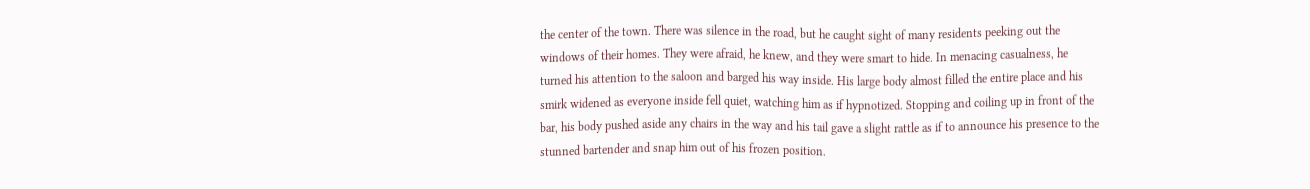the center of the town. There was silence in the road, but he caught sight of many residents peeking out the windows of their homes. They were afraid, he knew, and they were smart to hide. In menacing casualness, he turned his attention to the saloon and barged his way inside. His large body almost filled the entire place and his smirk widened as everyone inside fell quiet, watching him as if hypnotized. Stopping and coiling up in front of the bar, his body pushed aside any chairs in the way and his tail gave a slight rattle as if to announce his presence to the stunned bartender and snap him out of his frozen position.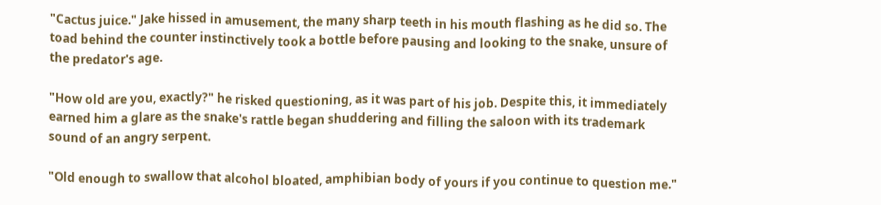"Cactus juice." Jake hissed in amusement, the many sharp teeth in his mouth flashing as he did so. The toad behind the counter instinctively took a bottle before pausing and looking to the snake, unsure of the predator's age.

"How old are you, exactly?" he risked questioning, as it was part of his job. Despite this, it immediately earned him a glare as the snake's rattle began shuddering and filling the saloon with its trademark sound of an angry serpent.

"Old enough to swallow that alcohol bloated, amphibian body of yours if you continue to question me."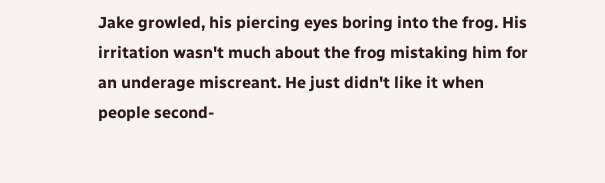Jake growled, his piercing eyes boring into the frog. His irritation wasn't much about the frog mistaking him for an underage miscreant. He just didn't like it when people second-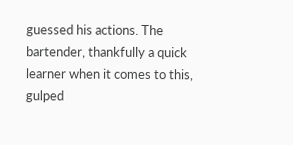guessed his actions. The bartender, thankfully a quick learner when it comes to this, gulped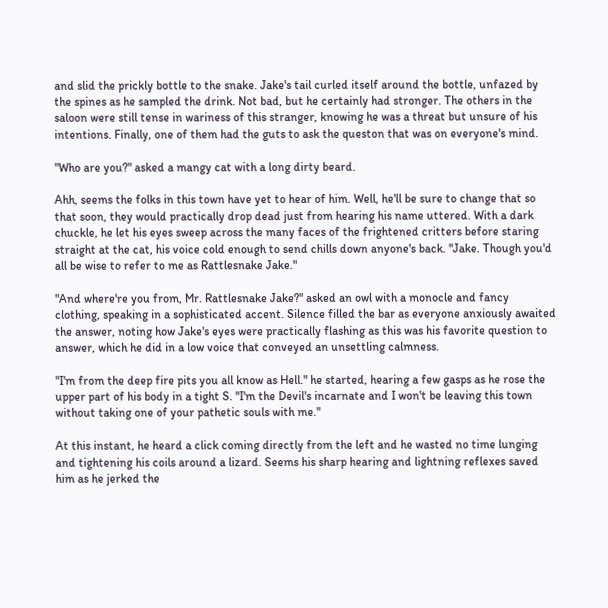and slid the prickly bottle to the snake. Jake's tail curled itself around the bottle, unfazed by the spines as he sampled the drink. Not bad, but he certainly had stronger. The others in the saloon were still tense in wariness of this stranger, knowing he was a threat but unsure of his intentions. Finally, one of them had the guts to ask the queston that was on everyone's mind.

"Who are you?" asked a mangy cat with a long dirty beard.

Ahh, seems the folks in this town have yet to hear of him. Well, he'll be sure to change that so that soon, they would practically drop dead just from hearing his name uttered. With a dark chuckle, he let his eyes sweep across the many faces of the frightened critters before staring straight at the cat, his voice cold enough to send chills down anyone's back. "Jake. Though you'd all be wise to refer to me as Rattlesnake Jake."

"And where're you from, Mr. Rattlesnake Jake?" asked an owl with a monocle and fancy clothing, speaking in a sophisticated accent. Silence filled the bar as everyone anxiously awaited the answer, noting how Jake's eyes were practically flashing as this was his favorite question to answer, which he did in a low voice that conveyed an unsettling calmness.

"I'm from the deep fire pits you all know as Hell." he started, hearing a few gasps as he rose the upper part of his body in a tight S. "I'm the Devil's incarnate and I won't be leaving this town without taking one of your pathetic souls with me."

At this instant, he heard a click coming directly from the left and he wasted no time lunging and tightening his coils around a lizard. Seems his sharp hearing and lightning reflexes saved him as he jerked the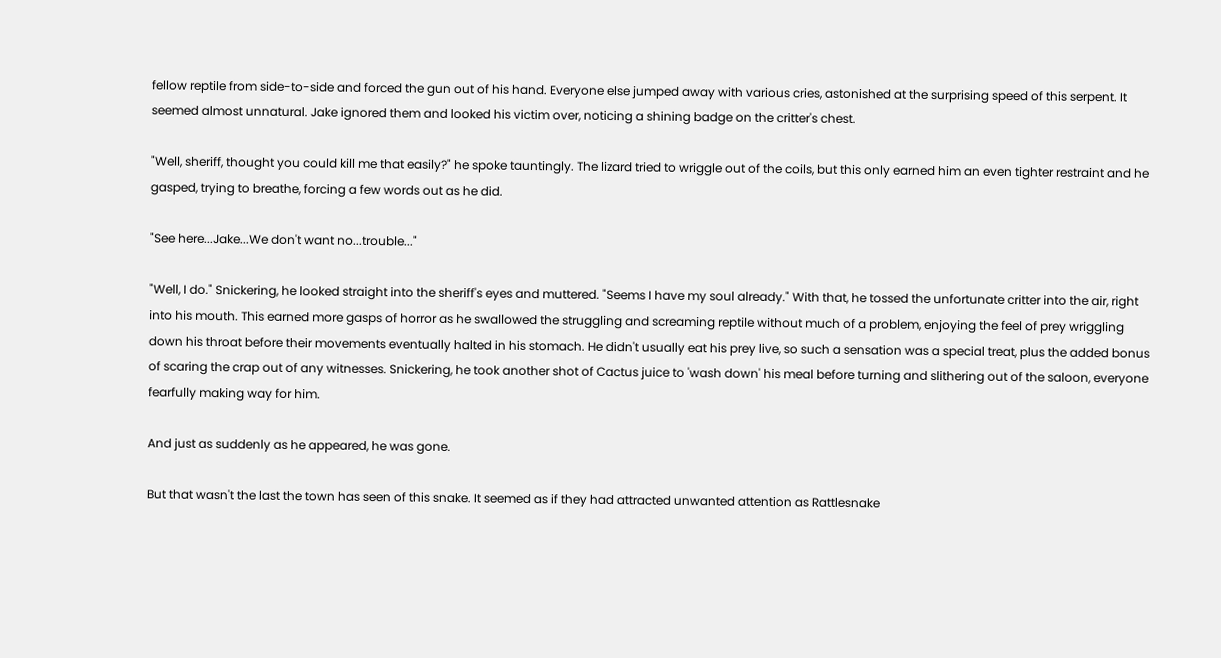fellow reptile from side-to-side and forced the gun out of his hand. Everyone else jumped away with various cries, astonished at the surprising speed of this serpent. It seemed almost unnatural. Jake ignored them and looked his victim over, noticing a shining badge on the critter's chest.

"Well, sheriff, thought you could kill me that easily?" he spoke tauntingly. The lizard tried to wriggle out of the coils, but this only earned him an even tighter restraint and he gasped, trying to breathe, forcing a few words out as he did.

"See here...Jake...We don't want no...trouble..."

"Well, I do." Snickering, he looked straight into the sheriff's eyes and muttered. "Seems I have my soul already." With that, he tossed the unfortunate critter into the air, right into his mouth. This earned more gasps of horror as he swallowed the struggling and screaming reptile without much of a problem, enjoying the feel of prey wriggling down his throat before their movements eventually halted in his stomach. He didn't usually eat his prey live, so such a sensation was a special treat, plus the added bonus of scaring the crap out of any witnesses. Snickering, he took another shot of Cactus juice to 'wash down' his meal before turning and slithering out of the saloon, everyone fearfully making way for him.

And just as suddenly as he appeared, he was gone.

But that wasn't the last the town has seen of this snake. It seemed as if they had attracted unwanted attention as Rattlesnake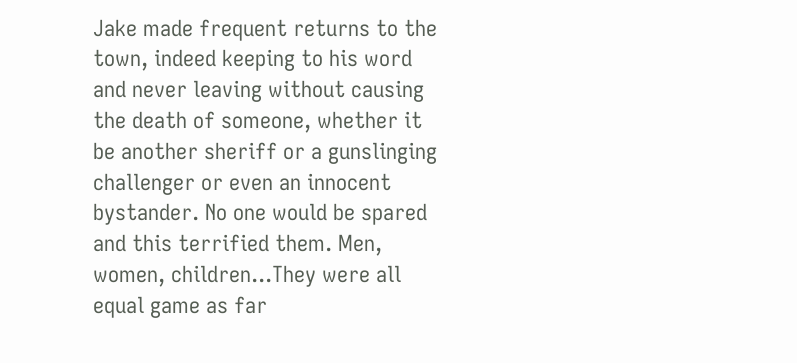Jake made frequent returns to the town, indeed keeping to his word and never leaving without causing the death of someone, whether it be another sheriff or a gunslinging challenger or even an innocent bystander. No one would be spared and this terrified them. Men, women, children...They were all equal game as far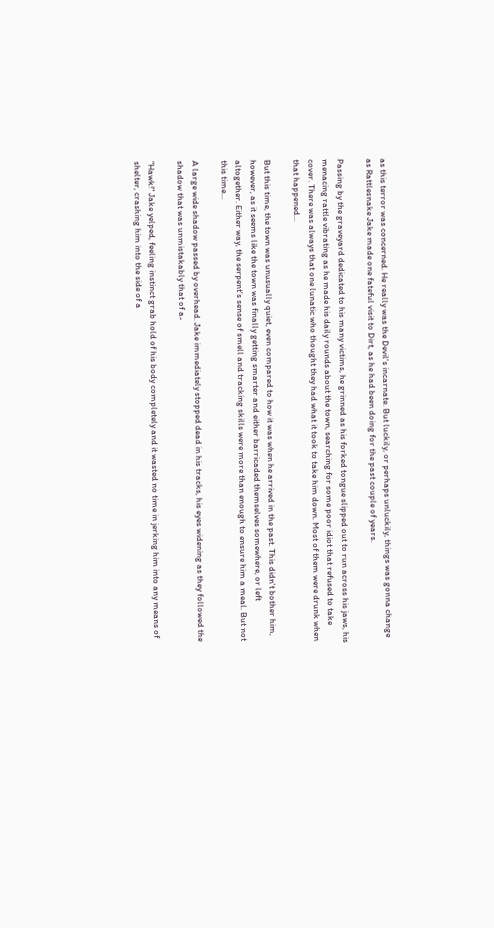as this terror was concerned. He really was the Devil's incarnate. But luckily, or perhaps unluckily, things was gonna change as Rattlesnake Jake made one fateful visit to Dirt, as he had been doing for the past couple of years.

Passing by the graveyard dedicated to his many victims, he grinned as his forked tongue slipped out to run across his jaws, his menacing rattle vibrating as he made his daily rounds about the town, searching for some poor idiot that refused to take cover. There was always that one lunatic who thought they had what it took to take him down. Most of them were drunk when that happened...

But this time, the town was unusually quiet, even compared to how it was when he arrived in the past. This didn't bother him, however, as it seems like the town was finally getting smarter and either barricaded themselves somewhere, or left altogether. Either way, the serpent's sense of smell and tracking skills were more than enough to ensure him a meal. But not this time...

A large wide shadow passed by overhead. Jake immediately stopped dead in his tracks, his eyes widening as they followed the shadow that was unmistakably that of a-

"Hawk!" Jake yelped, feeling instinct grab hold of his body completely and it wasted no time in jerking him into any means of shelter, crashing him into the side of a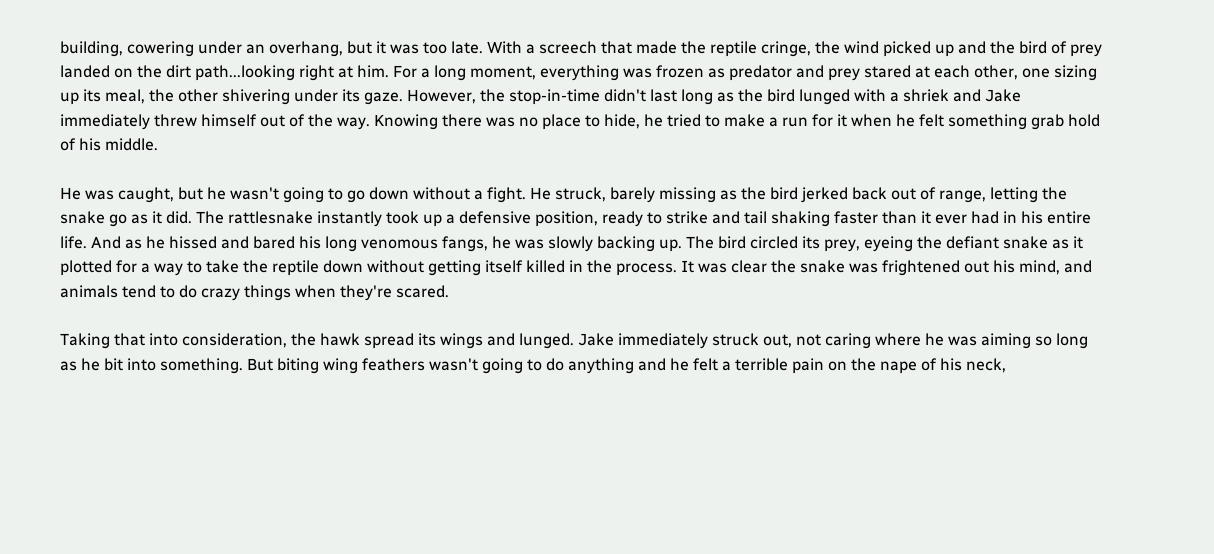building, cowering under an overhang, but it was too late. With a screech that made the reptile cringe, the wind picked up and the bird of prey landed on the dirt path...looking right at him. For a long moment, everything was frozen as predator and prey stared at each other, one sizing up its meal, the other shivering under its gaze. However, the stop-in-time didn't last long as the bird lunged with a shriek and Jake immediately threw himself out of the way. Knowing there was no place to hide, he tried to make a run for it when he felt something grab hold of his middle.

He was caught, but he wasn't going to go down without a fight. He struck, barely missing as the bird jerked back out of range, letting the snake go as it did. The rattlesnake instantly took up a defensive position, ready to strike and tail shaking faster than it ever had in his entire life. And as he hissed and bared his long venomous fangs, he was slowly backing up. The bird circled its prey, eyeing the defiant snake as it plotted for a way to take the reptile down without getting itself killed in the process. It was clear the snake was frightened out his mind, and animals tend to do crazy things when they're scared.

Taking that into consideration, the hawk spread its wings and lunged. Jake immediately struck out, not caring where he was aiming so long as he bit into something. But biting wing feathers wasn't going to do anything and he felt a terrible pain on the nape of his neck,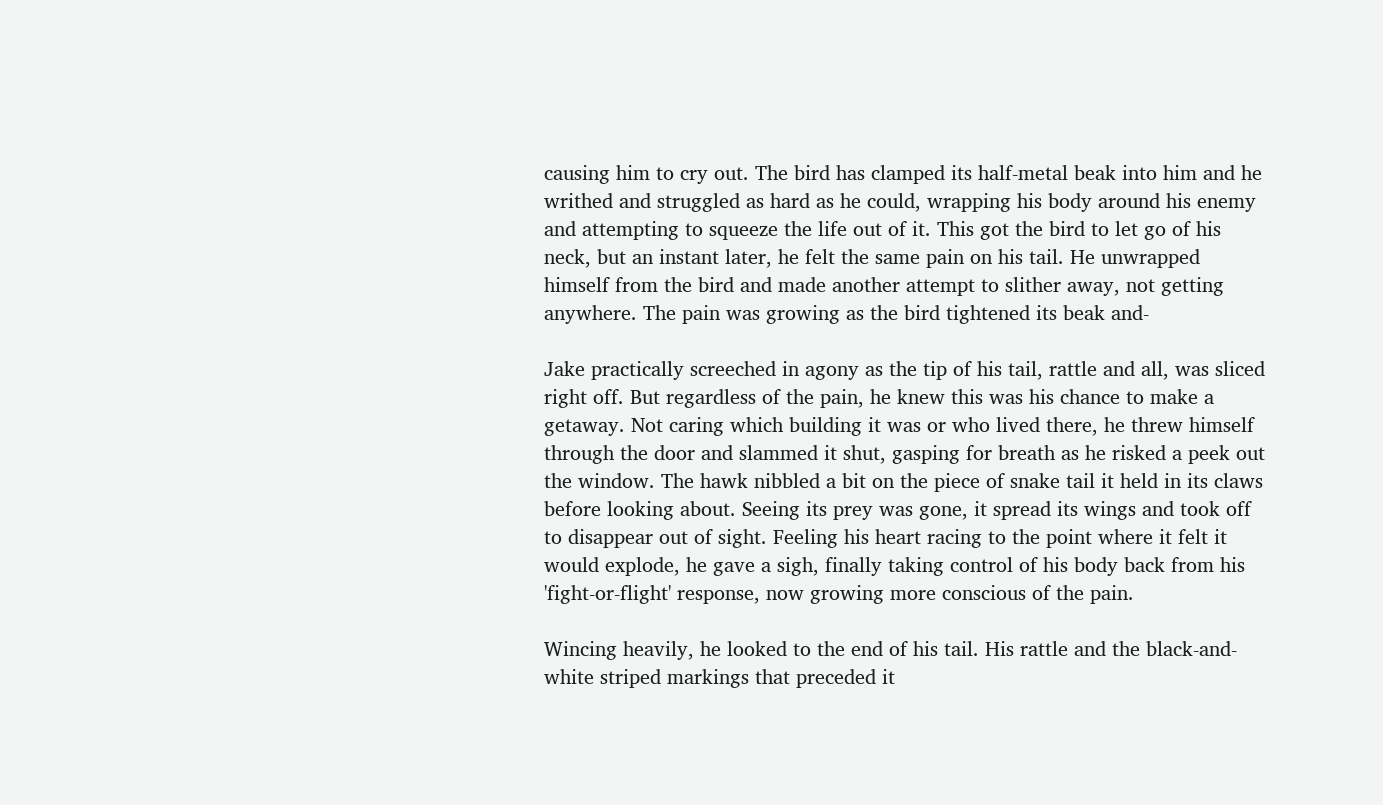causing him to cry out. The bird has clamped its half-metal beak into him and he writhed and struggled as hard as he could, wrapping his body around his enemy and attempting to squeeze the life out of it. This got the bird to let go of his neck, but an instant later, he felt the same pain on his tail. He unwrapped himself from the bird and made another attempt to slither away, not getting anywhere. The pain was growing as the bird tightened its beak and-

Jake practically screeched in agony as the tip of his tail, rattle and all, was sliced right off. But regardless of the pain, he knew this was his chance to make a getaway. Not caring which building it was or who lived there, he threw himself through the door and slammed it shut, gasping for breath as he risked a peek out the window. The hawk nibbled a bit on the piece of snake tail it held in its claws before looking about. Seeing its prey was gone, it spread its wings and took off to disappear out of sight. Feeling his heart racing to the point where it felt it would explode, he gave a sigh, finally taking control of his body back from his 'fight-or-flight' response, now growing more conscious of the pain.

Wincing heavily, he looked to the end of his tail. His rattle and the black-and-white striped markings that preceded it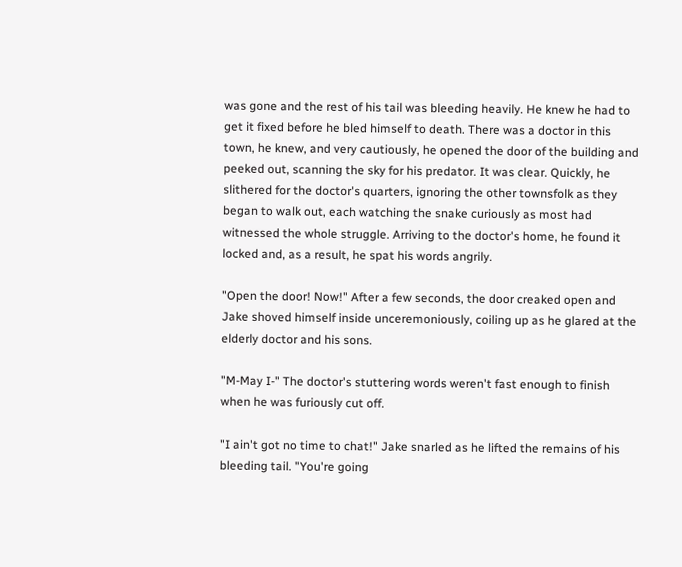was gone and the rest of his tail was bleeding heavily. He knew he had to get it fixed before he bled himself to death. There was a doctor in this town, he knew, and very cautiously, he opened the door of the building and peeked out, scanning the sky for his predator. It was clear. Quickly, he slithered for the doctor's quarters, ignoring the other townsfolk as they began to walk out, each watching the snake curiously as most had witnessed the whole struggle. Arriving to the doctor's home, he found it locked and, as a result, he spat his words angrily.

"Open the door! Now!" After a few seconds, the door creaked open and Jake shoved himself inside unceremoniously, coiling up as he glared at the elderly doctor and his sons.

"M-May I-" The doctor's stuttering words weren't fast enough to finish when he was furiously cut off.

"I ain't got no time to chat!" Jake snarled as he lifted the remains of his bleeding tail. "You're going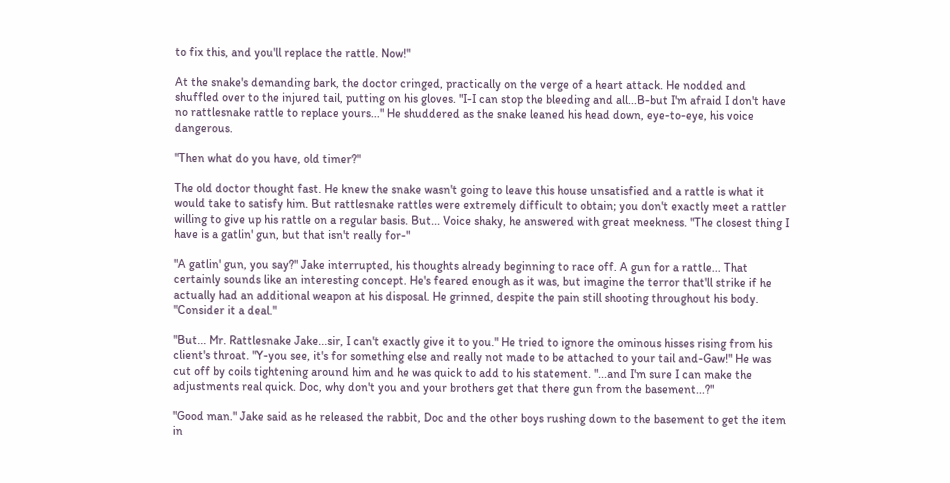to fix this, and you'll replace the rattle. Now!"

At the snake's demanding bark, the doctor cringed, practically on the verge of a heart attack. He nodded and shuffled over to the injured tail, putting on his gloves. "I-I can stop the bleeding and all...B-but I'm afraid I don't have no rattlesnake rattle to replace yours..." He shuddered as the snake leaned his head down, eye-to-eye, his voice dangerous.

"Then what do you have, old timer?"

The old doctor thought fast. He knew the snake wasn't going to leave this house unsatisfied and a rattle is what it would take to satisfy him. But rattlesnake rattles were extremely difficult to obtain; you don't exactly meet a rattler willing to give up his rattle on a regular basis. But... Voice shaky, he answered with great meekness. "The closest thing I have is a gatlin' gun, but that isn't really for-"

"A gatlin' gun, you say?" Jake interrupted, his thoughts already beginning to race off. A gun for a rattle... That certainly sounds like an interesting concept. He's feared enough as it was, but imagine the terror that'll strike if he actually had an additional weapon at his disposal. He grinned, despite the pain still shooting throughout his body. "Consider it a deal."

"But... Mr. Rattlesnake Jake...sir, I can't exactly give it to you." He tried to ignore the ominous hisses rising from his client's throat. "Y-you see, it's for something else and really not made to be attached to your tail and-Gaw!" He was cut off by coils tightening around him and he was quick to add to his statement. "...and I'm sure I can make the adjustments real quick. Doc, why don't you and your brothers get that there gun from the basement...?"

"Good man." Jake said as he released the rabbit, Doc and the other boys rushing down to the basement to get the item in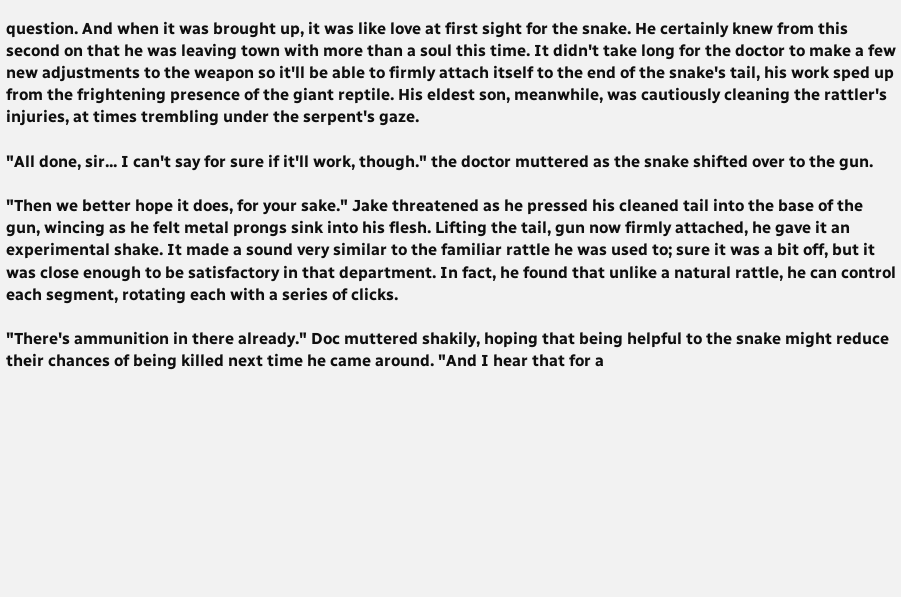question. And when it was brought up, it was like love at first sight for the snake. He certainly knew from this second on that he was leaving town with more than a soul this time. It didn't take long for the doctor to make a few new adjustments to the weapon so it'll be able to firmly attach itself to the end of the snake's tail, his work sped up from the frightening presence of the giant reptile. His eldest son, meanwhile, was cautiously cleaning the rattler's injuries, at times trembling under the serpent's gaze.

"All done, sir... I can't say for sure if it'll work, though." the doctor muttered as the snake shifted over to the gun.

"Then we better hope it does, for your sake." Jake threatened as he pressed his cleaned tail into the base of the gun, wincing as he felt metal prongs sink into his flesh. Lifting the tail, gun now firmly attached, he gave it an experimental shake. It made a sound very similar to the familiar rattle he was used to; sure it was a bit off, but it was close enough to be satisfactory in that department. In fact, he found that unlike a natural rattle, he can control each segment, rotating each with a series of clicks.

"There's ammunition in there already." Doc muttered shakily, hoping that being helpful to the snake might reduce their chances of being killed next time he came around. "And I hear that for a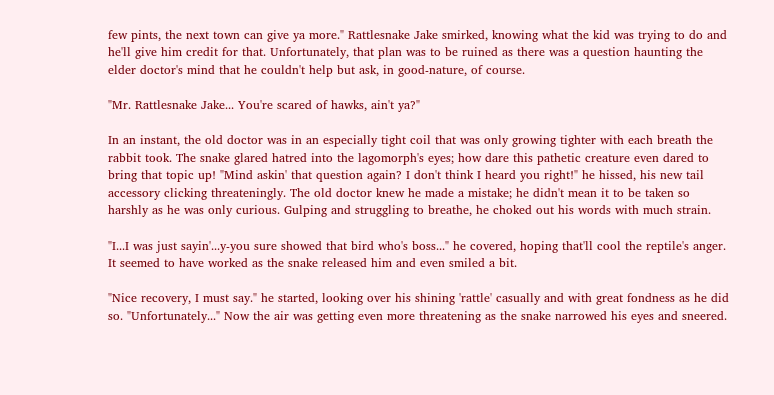few pints, the next town can give ya more." Rattlesnake Jake smirked, knowing what the kid was trying to do and he'll give him credit for that. Unfortunately, that plan was to be ruined as there was a question haunting the elder doctor's mind that he couldn't help but ask, in good-nature, of course.

"Mr. Rattlesnake Jake... You're scared of hawks, ain't ya?"

In an instant, the old doctor was in an especially tight coil that was only growing tighter with each breath the rabbit took. The snake glared hatred into the lagomorph's eyes; how dare this pathetic creature even dared to bring that topic up! "Mind askin' that question again? I don't think I heard you right!" he hissed, his new tail accessory clicking threateningly. The old doctor knew he made a mistake; he didn't mean it to be taken so harshly as he was only curious. Gulping and struggling to breathe, he choked out his words with much strain.

"I...I was just sayin'...y-you sure showed that bird who's boss..." he covered, hoping that'll cool the reptile's anger. It seemed to have worked as the snake released him and even smiled a bit.

"Nice recovery, I must say." he started, looking over his shining 'rattle' casually and with great fondness as he did so. "Unfortunately..." Now the air was getting even more threatening as the snake narrowed his eyes and sneered.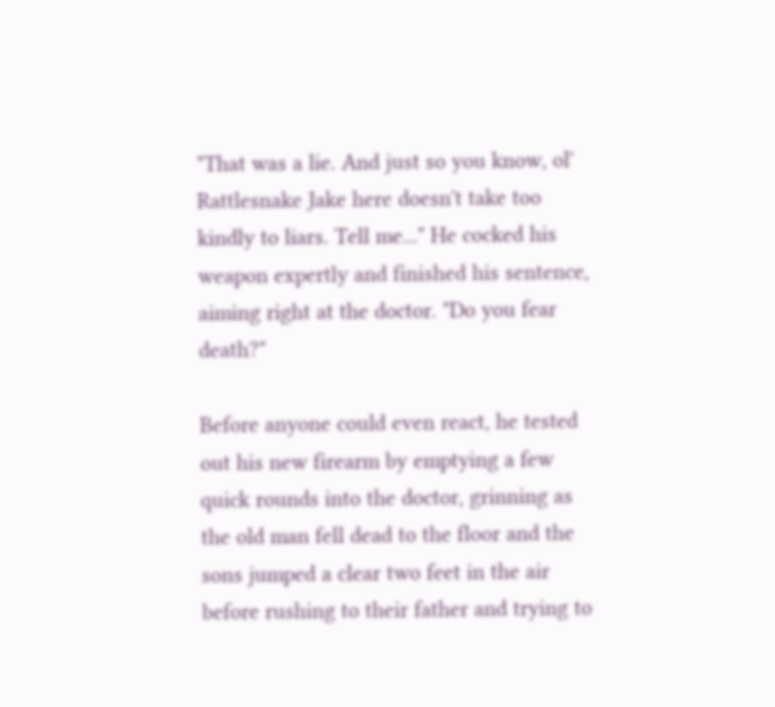"That was a lie. And just so you know, ol' Rattlesnake Jake here doesn't take too kindly to liars. Tell me..." He cocked his weapon expertly and finished his sentence, aiming right at the doctor. "Do you fear death?"

Before anyone could even react, he tested out his new firearm by emptying a few quick rounds into the doctor, grinning as the old man fell dead to the floor and the sons jumped a clear two feet in the air before rushing to their father and trying to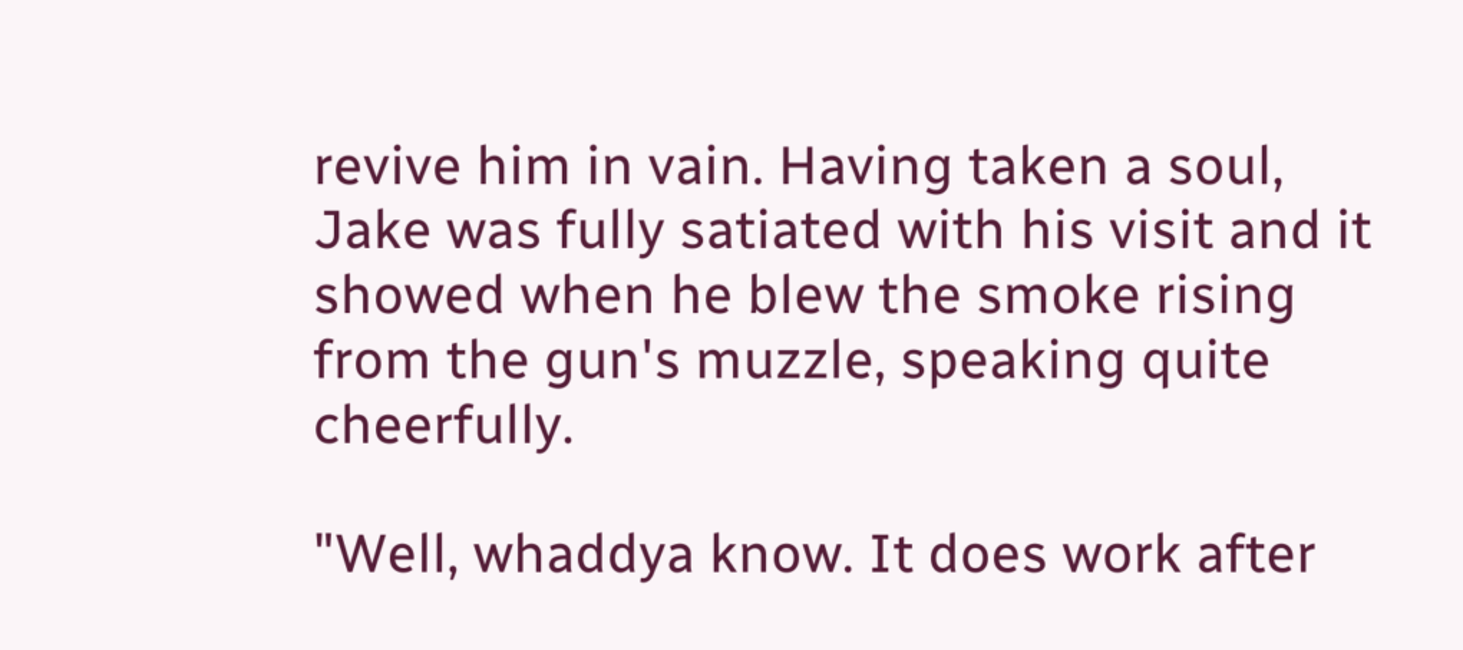revive him in vain. Having taken a soul, Jake was fully satiated with his visit and it showed when he blew the smoke rising from the gun's muzzle, speaking quite cheerfully.

"Well, whaddya know. It does work after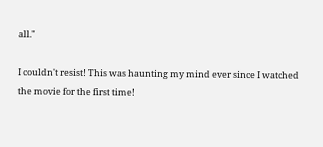all."

I couldn't resist! This was haunting my mind ever since I watched the movie for the first time!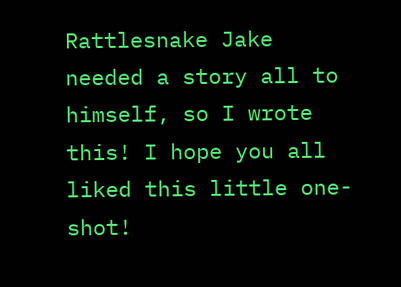Rattlesnake Jake needed a story all to himself, so I wrote this! I hope you all liked this little one-shot!